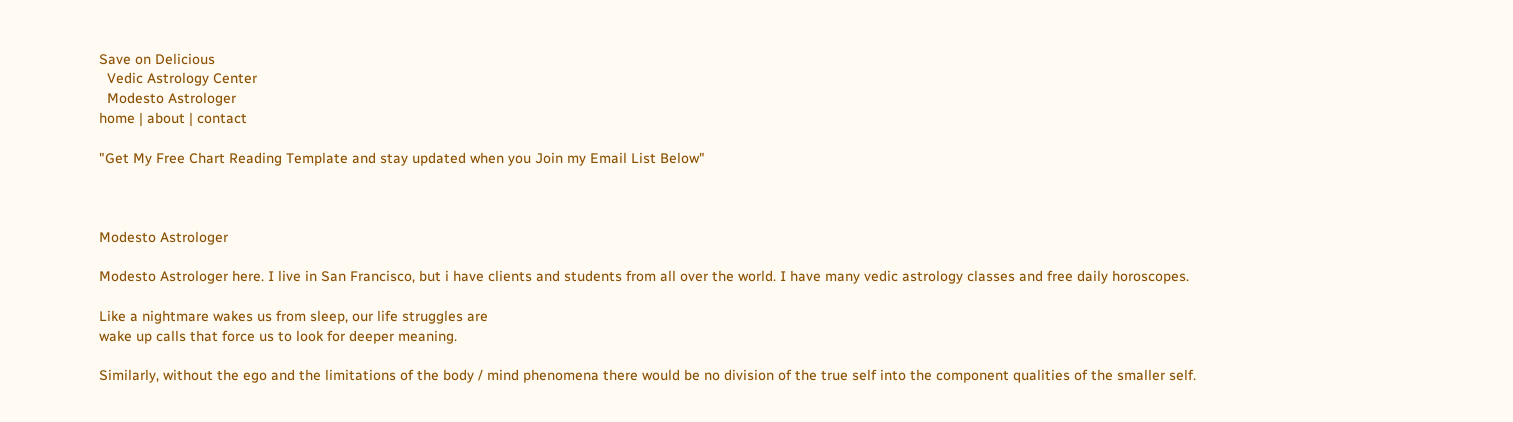Save on Delicious
  Vedic Astrology Center
  Modesto Astrologer
home | about | contact

"Get My Free Chart Reading Template and stay updated when you Join my Email List Below"



Modesto Astrologer

Modesto Astrologer here. I live in San Francisco, but i have clients and students from all over the world. I have many vedic astrology classes and free daily horoscopes.

Like a nightmare wakes us from sleep, our life struggles are
wake up calls that force us to look for deeper meaning.

Similarly, without the ego and the limitations of the body / mind phenomena there would be no division of the true self into the component qualities of the smaller self.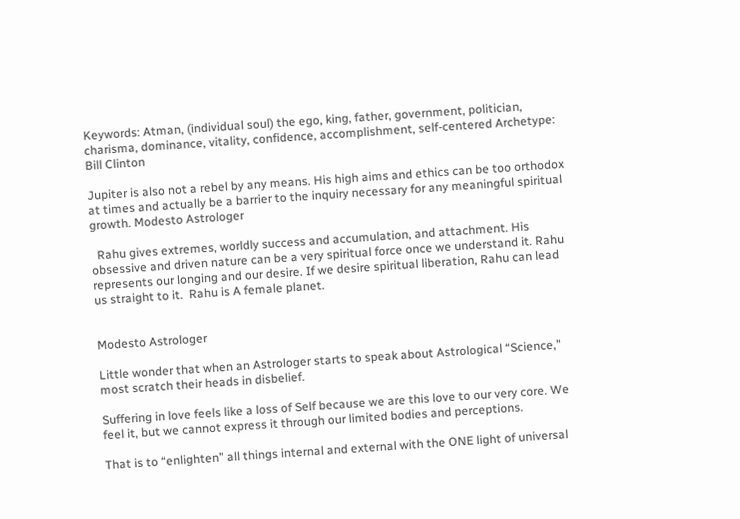Keywords: Atman, (individual soul) the ego, king, father, government, politician, charisma, dominance, vitality, confidence, accomplishment, self-centered Archetype: Bill Clinton

Jupiter is also not a rebel by any means. His high aims and ethics can be too orthodox at times and actually be a barrier to the inquiry necessary for any meaningful spiritual growth. Modesto Astrologer

  Rahu gives extremes, worldly success and accumulation, and attachment. His obsessive and driven nature can be a very spiritual force once we understand it. Rahu represents our longing and our desire. If we desire spiritual liberation, Rahu can lead us straight to it.  Rahu is A female planet.


Modesto Astrologer

Little wonder that when an Astrologer starts to speak about Astrological “Science,” most scratch their heads in disbelief.

Suffering in love feels like a loss of Self because we are this love to our very core. We feel it, but we cannot express it through our limited bodies and perceptions.

That is to “enlighten” all things internal and external with the ONE light of universal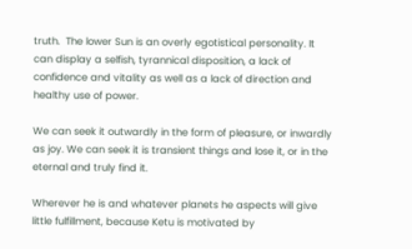truth.  The lower Sun is an overly egotistical personality. It can display a selfish, tyrannical disposition, a lack of confidence and vitality as well as a lack of direction and healthy use of power.

We can seek it outwardly in the form of pleasure, or inwardly as joy. We can seek it is transient things and lose it, or in the eternal and truly find it.

Wherever he is and whatever planets he aspects will give little fulfillment, because Ketu is motivated by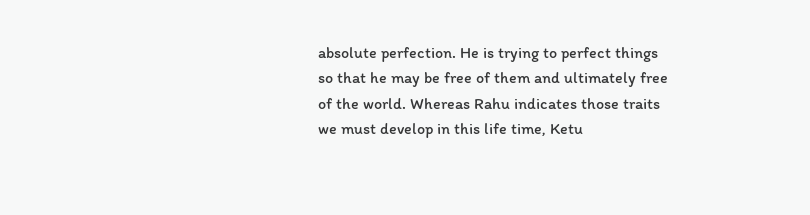absolute perfection. He is trying to perfect things so that he may be free of them and ultimately free of the world. Whereas Rahu indicates those traits we must develop in this life time, Ketu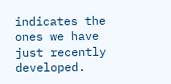indicates the ones we have just recently developed.